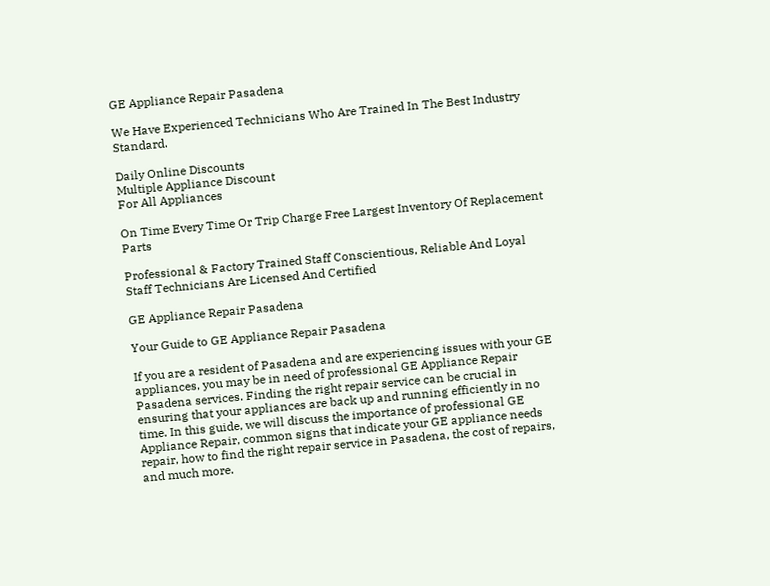GE Appliance Repair Pasadena

We Have Experienced Technicians Who Are Trained In The Best Industry Standard.

Daily Online Discounts
Multiple Appliance Discount
For All Appliances

On Time Every Time Or Trip Charge Free Largest Inventory Of Replacement Parts

Professional & Factory Trained Staff Conscientious, Reliable And Loyal Staff Technicians Are Licensed And Certified

GE Appliance Repair Pasadena

Your Guide to GE Appliance Repair Pasadena

If you are a resident of Pasadena and are experiencing issues with your GE appliances, you may be in need of professional GE Appliance Repair Pasadena services. Finding the right repair service can be crucial in ensuring that your appliances are back up and running efficiently in no time. In this guide, we will discuss the importance of professional GE Appliance Repair, common signs that indicate your GE appliance needs repair, how to find the right repair service in Pasadena, the cost of repairs, and much more.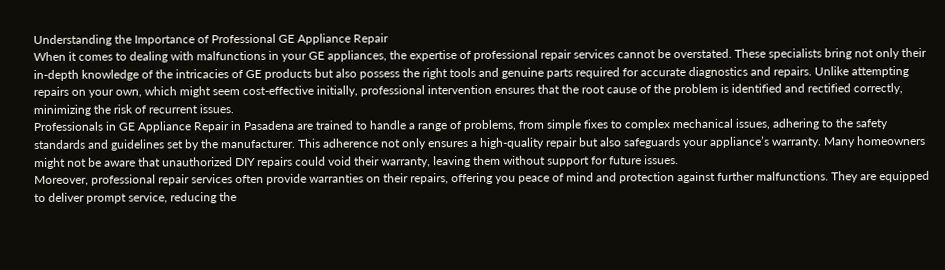Understanding the Importance of Professional GE Appliance Repair
When it comes to dealing with malfunctions in your GE appliances, the expertise of professional repair services cannot be overstated. These specialists bring not only their in-depth knowledge of the intricacies of GE products but also possess the right tools and genuine parts required for accurate diagnostics and repairs. Unlike attempting repairs on your own, which might seem cost-effective initially, professional intervention ensures that the root cause of the problem is identified and rectified correctly, minimizing the risk of recurrent issues.
Professionals in GE Appliance Repair in Pasadena are trained to handle a range of problems, from simple fixes to complex mechanical issues, adhering to the safety standards and guidelines set by the manufacturer. This adherence not only ensures a high-quality repair but also safeguards your appliance’s warranty. Many homeowners might not be aware that unauthorized DIY repairs could void their warranty, leaving them without support for future issues.
Moreover, professional repair services often provide warranties on their repairs, offering you peace of mind and protection against further malfunctions. They are equipped to deliver prompt service, reducing the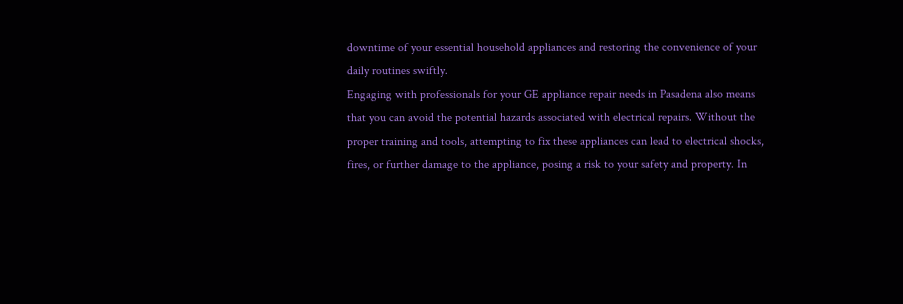downtime of your essential household appliances and restoring the convenience of your daily routines swiftly.
Engaging with professionals for your GE appliance repair needs in Pasadena also means that you can avoid the potential hazards associated with electrical repairs. Without the proper training and tools, attempting to fix these appliances can lead to electrical shocks, fires, or further damage to the appliance, posing a risk to your safety and property. In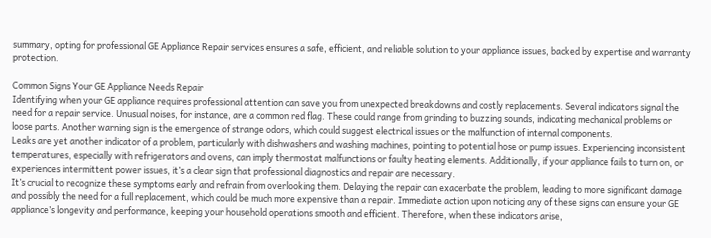summary, opting for professional GE Appliance Repair services ensures a safe, efficient, and reliable solution to your appliance issues, backed by expertise and warranty protection.

Common Signs Your GE Appliance Needs Repair
Identifying when your GE appliance requires professional attention can save you from unexpected breakdowns and costly replacements. Several indicators signal the need for a repair service. Unusual noises, for instance, are a common red flag. These could range from grinding to buzzing sounds, indicating mechanical problems or loose parts. Another warning sign is the emergence of strange odors, which could suggest electrical issues or the malfunction of internal components.
Leaks are yet another indicator of a problem, particularly with dishwashers and washing machines, pointing to potential hose or pump issues. Experiencing inconsistent temperatures, especially with refrigerators and ovens, can imply thermostat malfunctions or faulty heating elements. Additionally, if your appliance fails to turn on, or experiences intermittent power issues, it’s a clear sign that professional diagnostics and repair are necessary.
It’s crucial to recognize these symptoms early and refrain from overlooking them. Delaying the repair can exacerbate the problem, leading to more significant damage and possibly the need for a full replacement, which could be much more expensive than a repair. Immediate action upon noticing any of these signs can ensure your GE appliance’s longevity and performance, keeping your household operations smooth and efficient. Therefore, when these indicators arise,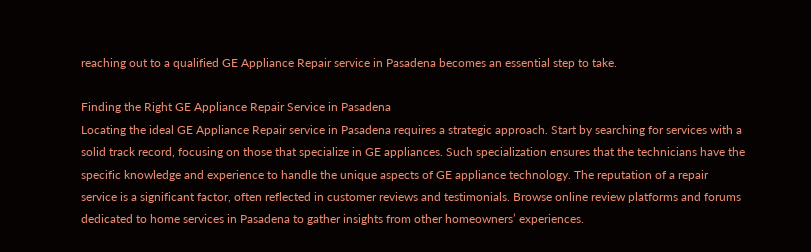reaching out to a qualified GE Appliance Repair service in Pasadena becomes an essential step to take.

Finding the Right GE Appliance Repair Service in Pasadena
Locating the ideal GE Appliance Repair service in Pasadena requires a strategic approach. Start by searching for services with a solid track record, focusing on those that specialize in GE appliances. Such specialization ensures that the technicians have the specific knowledge and experience to handle the unique aspects of GE appliance technology. The reputation of a repair service is a significant factor, often reflected in customer reviews and testimonials. Browse online review platforms and forums dedicated to home services in Pasadena to gather insights from other homeowners’ experiences.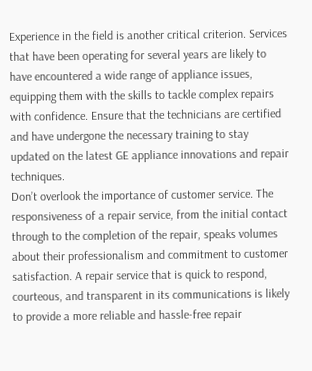Experience in the field is another critical criterion. Services that have been operating for several years are likely to have encountered a wide range of appliance issues, equipping them with the skills to tackle complex repairs with confidence. Ensure that the technicians are certified and have undergone the necessary training to stay updated on the latest GE appliance innovations and repair techniques.
Don’t overlook the importance of customer service. The responsiveness of a repair service, from the initial contact through to the completion of the repair, speaks volumes about their professionalism and commitment to customer satisfaction. A repair service that is quick to respond, courteous, and transparent in its communications is likely to provide a more reliable and hassle-free repair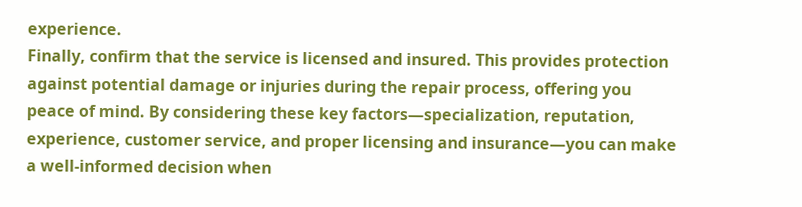experience.
Finally, confirm that the service is licensed and insured. This provides protection against potential damage or injuries during the repair process, offering you peace of mind. By considering these key factors—specialization, reputation, experience, customer service, and proper licensing and insurance—you can make a well-informed decision when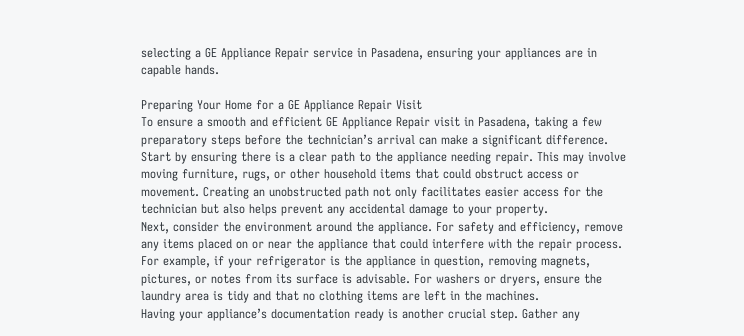selecting a GE Appliance Repair service in Pasadena, ensuring your appliances are in capable hands.

Preparing Your Home for a GE Appliance Repair Visit
To ensure a smooth and efficient GE Appliance Repair visit in Pasadena, taking a few preparatory steps before the technician’s arrival can make a significant difference. Start by ensuring there is a clear path to the appliance needing repair. This may involve moving furniture, rugs, or other household items that could obstruct access or movement. Creating an unobstructed path not only facilitates easier access for the technician but also helps prevent any accidental damage to your property.
Next, consider the environment around the appliance. For safety and efficiency, remove any items placed on or near the appliance that could interfere with the repair process. For example, if your refrigerator is the appliance in question, removing magnets, pictures, or notes from its surface is advisable. For washers or dryers, ensure the laundry area is tidy and that no clothing items are left in the machines.
Having your appliance’s documentation ready is another crucial step. Gather any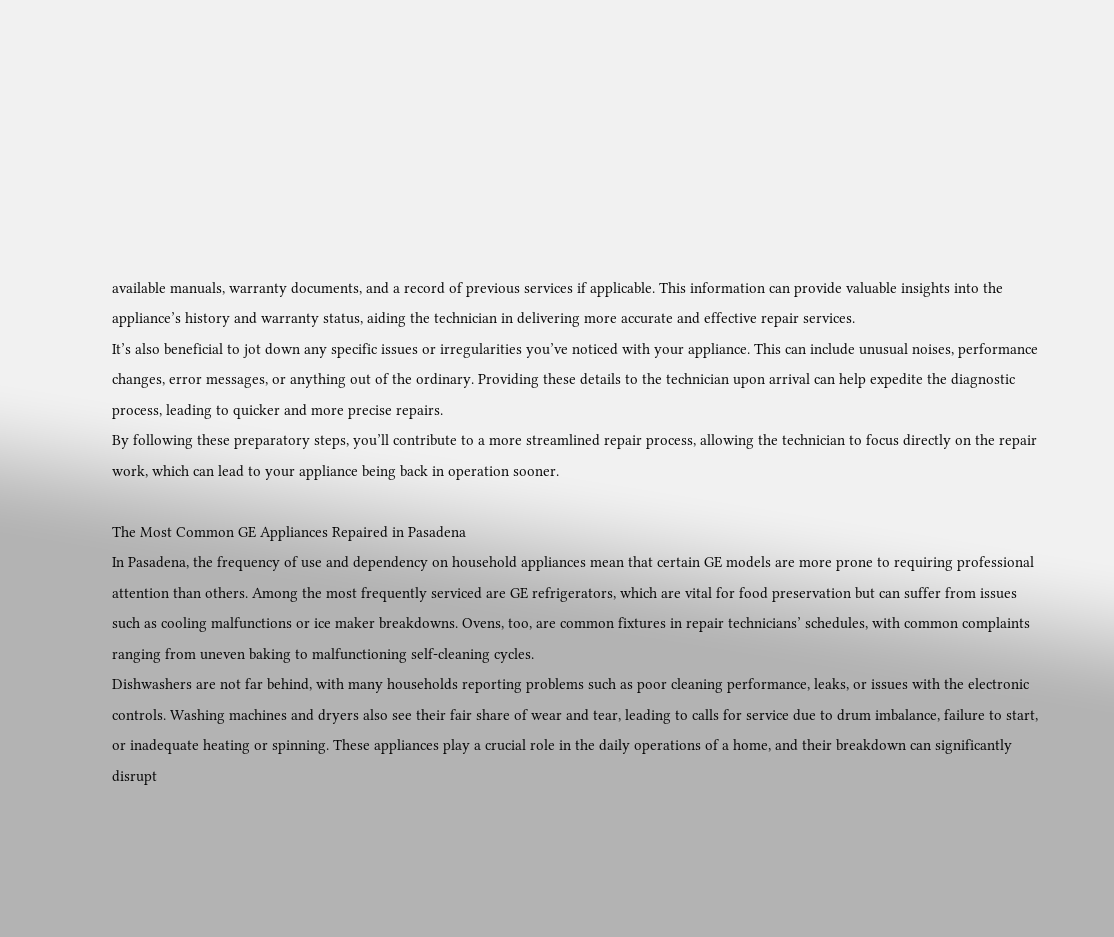available manuals, warranty documents, and a record of previous services if applicable. This information can provide valuable insights into the appliance’s history and warranty status, aiding the technician in delivering more accurate and effective repair services.
It’s also beneficial to jot down any specific issues or irregularities you’ve noticed with your appliance. This can include unusual noises, performance changes, error messages, or anything out of the ordinary. Providing these details to the technician upon arrival can help expedite the diagnostic process, leading to quicker and more precise repairs.
By following these preparatory steps, you’ll contribute to a more streamlined repair process, allowing the technician to focus directly on the repair work, which can lead to your appliance being back in operation sooner.

The Most Common GE Appliances Repaired in Pasadena
In Pasadena, the frequency of use and dependency on household appliances mean that certain GE models are more prone to requiring professional attention than others. Among the most frequently serviced are GE refrigerators, which are vital for food preservation but can suffer from issues such as cooling malfunctions or ice maker breakdowns. Ovens, too, are common fixtures in repair technicians’ schedules, with common complaints ranging from uneven baking to malfunctioning self-cleaning cycles.
Dishwashers are not far behind, with many households reporting problems such as poor cleaning performance, leaks, or issues with the electronic controls. Washing machines and dryers also see their fair share of wear and tear, leading to calls for service due to drum imbalance, failure to start, or inadequate heating or spinning. These appliances play a crucial role in the daily operations of a home, and their breakdown can significantly disrupt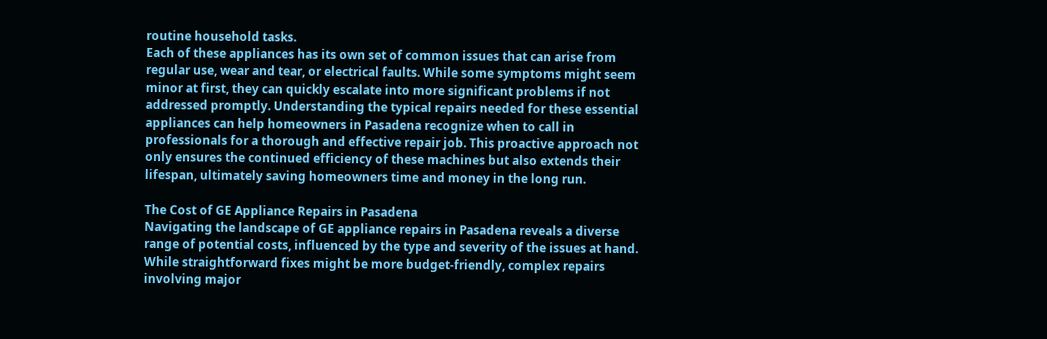routine household tasks.
Each of these appliances has its own set of common issues that can arise from regular use, wear and tear, or electrical faults. While some symptoms might seem minor at first, they can quickly escalate into more significant problems if not addressed promptly. Understanding the typical repairs needed for these essential appliances can help homeowners in Pasadena recognize when to call in professionals for a thorough and effective repair job. This proactive approach not only ensures the continued efficiency of these machines but also extends their lifespan, ultimately saving homeowners time and money in the long run.

The Cost of GE Appliance Repairs in Pasadena
Navigating the landscape of GE appliance repairs in Pasadena reveals a diverse range of potential costs, influenced by the type and severity of the issues at hand. While straightforward fixes might be more budget-friendly, complex repairs involving major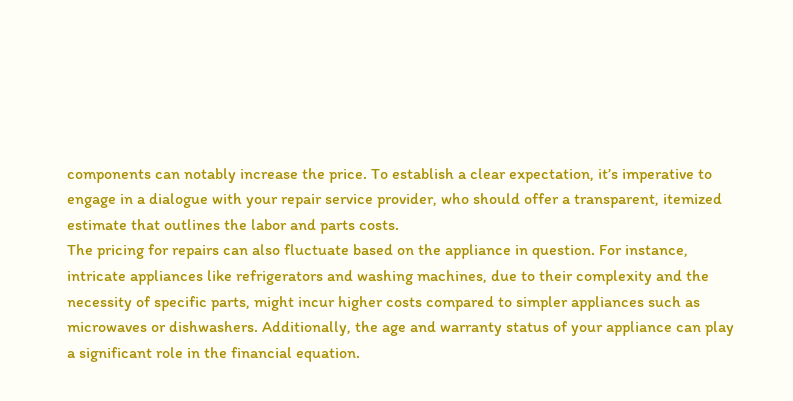components can notably increase the price. To establish a clear expectation, it’s imperative to engage in a dialogue with your repair service provider, who should offer a transparent, itemized estimate that outlines the labor and parts costs.
The pricing for repairs can also fluctuate based on the appliance in question. For instance, intricate appliances like refrigerators and washing machines, due to their complexity and the necessity of specific parts, might incur higher costs compared to simpler appliances such as microwaves or dishwashers. Additionally, the age and warranty status of your appliance can play a significant role in the financial equation.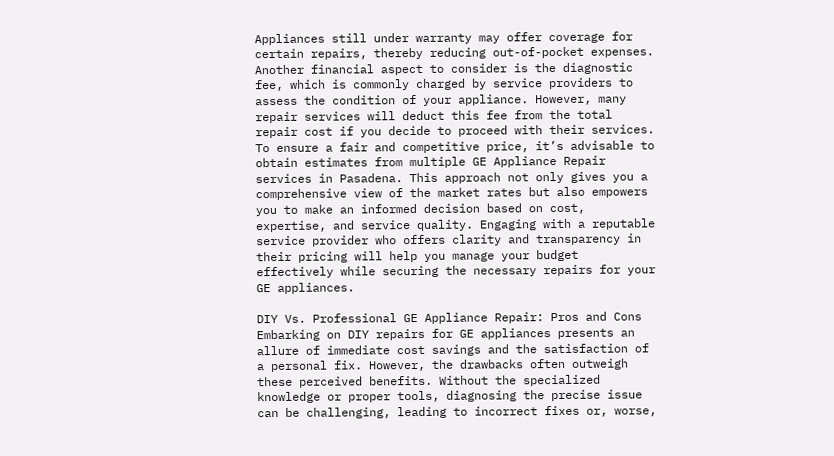Appliances still under warranty may offer coverage for certain repairs, thereby reducing out-of-pocket expenses.
Another financial aspect to consider is the diagnostic fee, which is commonly charged by service providers to assess the condition of your appliance. However, many repair services will deduct this fee from the total repair cost if you decide to proceed with their services.
To ensure a fair and competitive price, it’s advisable to obtain estimates from multiple GE Appliance Repair services in Pasadena. This approach not only gives you a comprehensive view of the market rates but also empowers you to make an informed decision based on cost, expertise, and service quality. Engaging with a reputable service provider who offers clarity and transparency in their pricing will help you manage your budget effectively while securing the necessary repairs for your GE appliances.

DIY Vs. Professional GE Appliance Repair: Pros and Cons
Embarking on DIY repairs for GE appliances presents an allure of immediate cost savings and the satisfaction of a personal fix. However, the drawbacks often outweigh these perceived benefits. Without the specialized knowledge or proper tools, diagnosing the precise issue can be challenging, leading to incorrect fixes or, worse,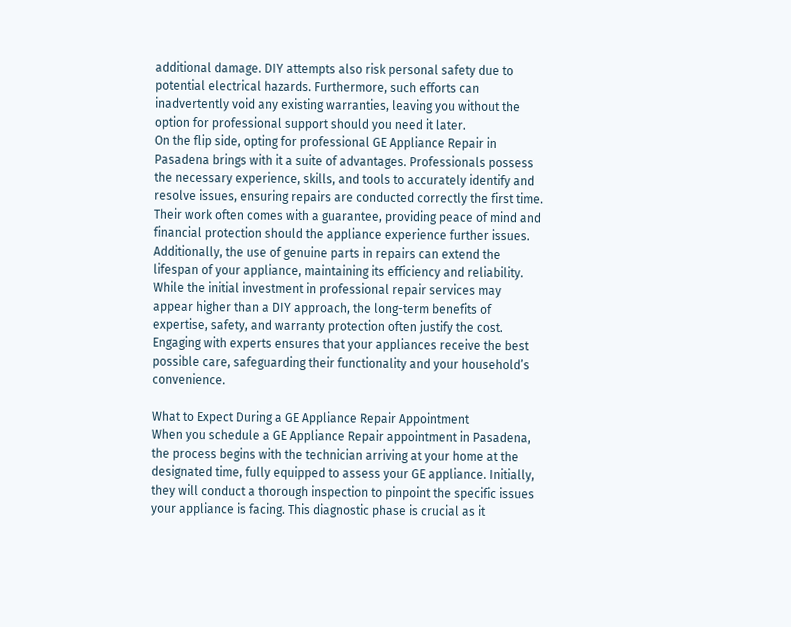additional damage. DIY attempts also risk personal safety due to potential electrical hazards. Furthermore, such efforts can inadvertently void any existing warranties, leaving you without the option for professional support should you need it later.
On the flip side, opting for professional GE Appliance Repair in Pasadena brings with it a suite of advantages. Professionals possess the necessary experience, skills, and tools to accurately identify and resolve issues, ensuring repairs are conducted correctly the first time. Their work often comes with a guarantee, providing peace of mind and financial protection should the appliance experience further issues. Additionally, the use of genuine parts in repairs can extend the lifespan of your appliance, maintaining its efficiency and reliability.
While the initial investment in professional repair services may appear higher than a DIY approach, the long-term benefits of expertise, safety, and warranty protection often justify the cost. Engaging with experts ensures that your appliances receive the best possible care, safeguarding their functionality and your household’s convenience.

What to Expect During a GE Appliance Repair Appointment
When you schedule a GE Appliance Repair appointment in Pasadena, the process begins with the technician arriving at your home at the designated time, fully equipped to assess your GE appliance. Initially, they will conduct a thorough inspection to pinpoint the specific issues your appliance is facing. This diagnostic phase is crucial as it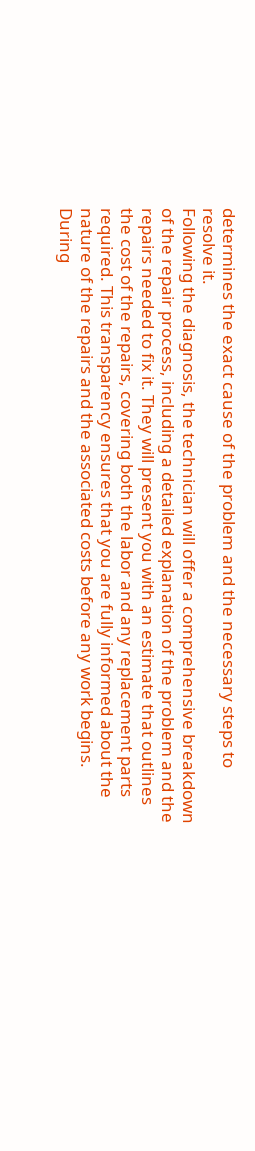determines the exact cause of the problem and the necessary steps to resolve it.
Following the diagnosis, the technician will offer a comprehensive breakdown of the repair process, including a detailed explanation of the problem and the repairs needed to fix it. They will present you with an estimate that outlines the cost of the repairs, covering both the labor and any replacement parts required. This transparency ensures that you are fully informed about the nature of the repairs and the associated costs before any work begins.
During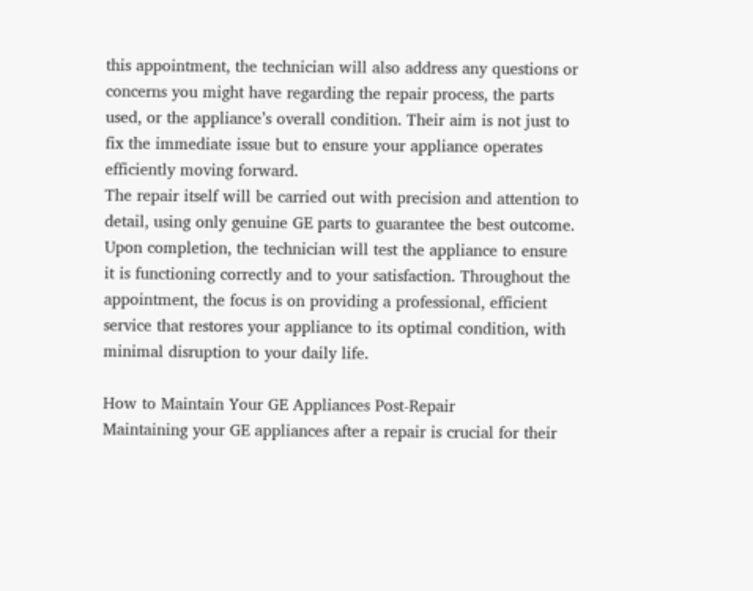this appointment, the technician will also address any questions or concerns you might have regarding the repair process, the parts used, or the appliance’s overall condition. Their aim is not just to fix the immediate issue but to ensure your appliance operates efficiently moving forward.
The repair itself will be carried out with precision and attention to detail, using only genuine GE parts to guarantee the best outcome. Upon completion, the technician will test the appliance to ensure it is functioning correctly and to your satisfaction. Throughout the appointment, the focus is on providing a professional, efficient service that restores your appliance to its optimal condition, with minimal disruption to your daily life.

How to Maintain Your GE Appliances Post-Repair
Maintaining your GE appliances after a repair is crucial for their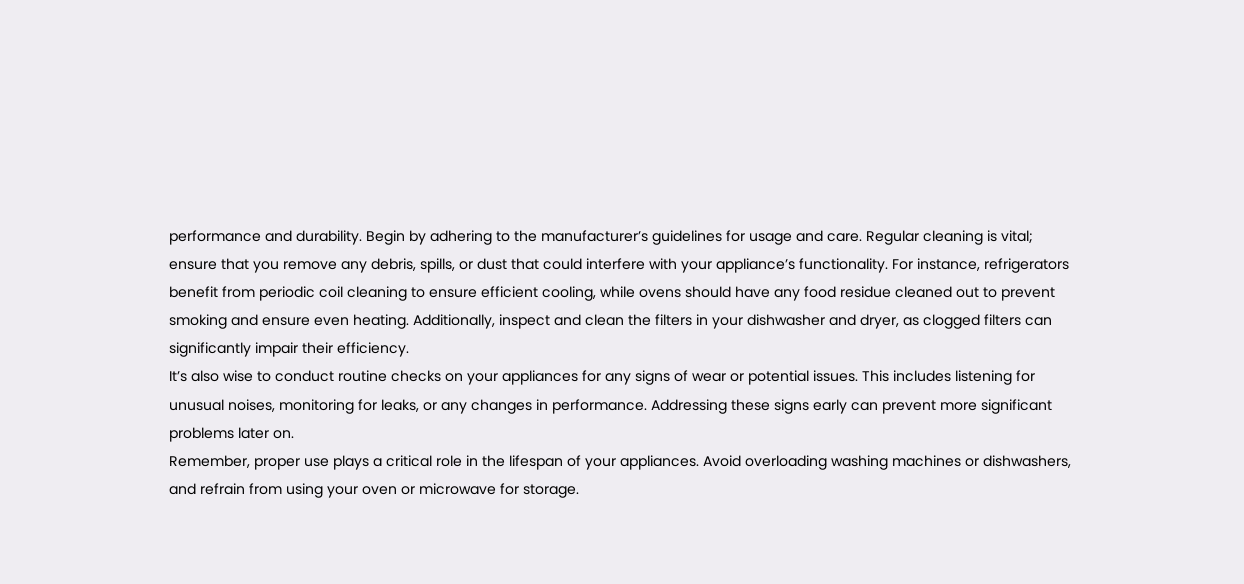performance and durability. Begin by adhering to the manufacturer’s guidelines for usage and care. Regular cleaning is vital; ensure that you remove any debris, spills, or dust that could interfere with your appliance’s functionality. For instance, refrigerators benefit from periodic coil cleaning to ensure efficient cooling, while ovens should have any food residue cleaned out to prevent smoking and ensure even heating. Additionally, inspect and clean the filters in your dishwasher and dryer, as clogged filters can significantly impair their efficiency.
It’s also wise to conduct routine checks on your appliances for any signs of wear or potential issues. This includes listening for unusual noises, monitoring for leaks, or any changes in performance. Addressing these signs early can prevent more significant problems later on.
Remember, proper use plays a critical role in the lifespan of your appliances. Avoid overloading washing machines or dishwashers, and refrain from using your oven or microwave for storage.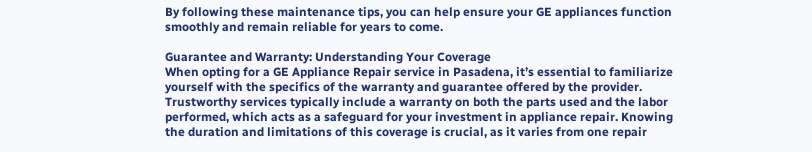By following these maintenance tips, you can help ensure your GE appliances function smoothly and remain reliable for years to come.

Guarantee and Warranty: Understanding Your Coverage
When opting for a GE Appliance Repair service in Pasadena, it’s essential to familiarize yourself with the specifics of the warranty and guarantee offered by the provider. Trustworthy services typically include a warranty on both the parts used and the labor performed, which acts as a safeguard for your investment in appliance repair. Knowing the duration and limitations of this coverage is crucial, as it varies from one repair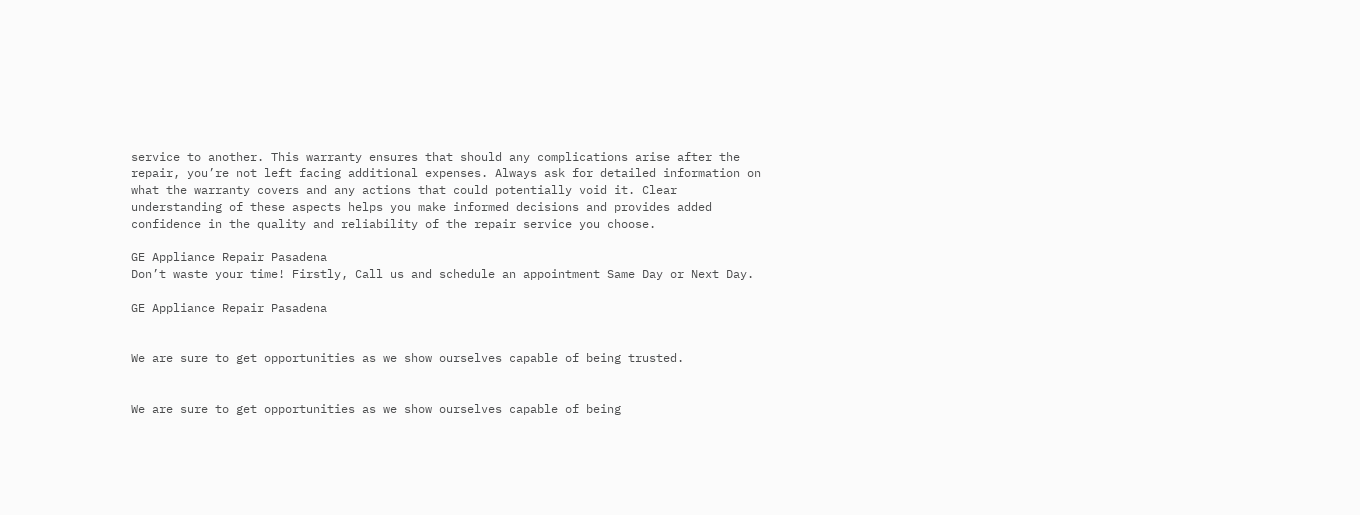service to another. This warranty ensures that should any complications arise after the repair, you’re not left facing additional expenses. Always ask for detailed information on what the warranty covers and any actions that could potentially void it. Clear understanding of these aspects helps you make informed decisions and provides added confidence in the quality and reliability of the repair service you choose.

GE Appliance Repair Pasadena
Don’t waste your time! Firstly, Call us and schedule an appointment Same Day or Next Day.

GE Appliance Repair Pasadena


We are sure to get opportunities as we show ourselves capable of being trusted.


We are sure to get opportunities as we show ourselves capable of being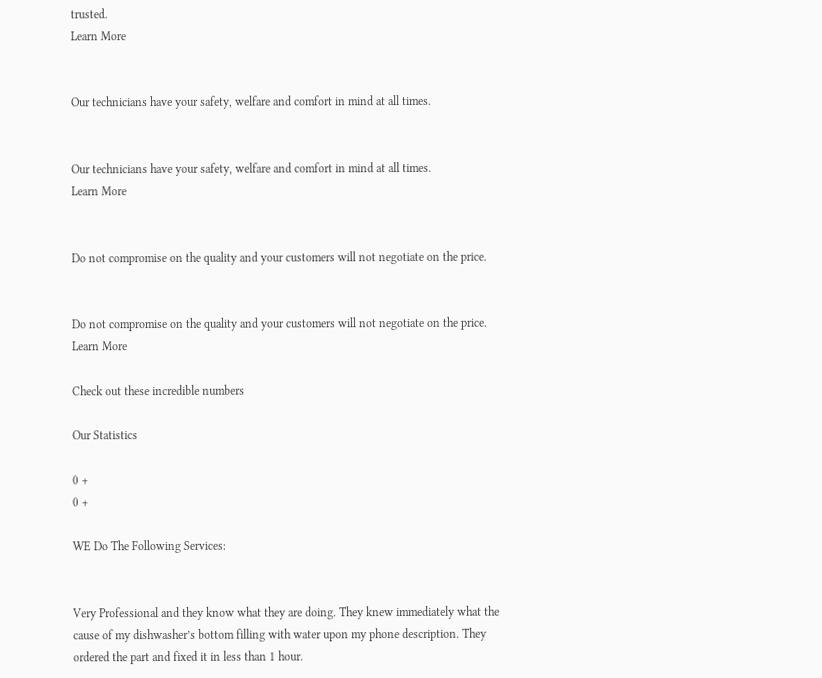trusted.
Learn More


Our technicians have your safety, welfare and comfort in mind at all times.


Our technicians have your safety, welfare and comfort in mind at all times.
Learn More


Do not compromise on the quality and your customers will not negotiate on the price.


Do not compromise on the quality and your customers will not negotiate on the price.
Learn More

Check out these incredible numbers

Our Statistics

0 +
0 +

WE Do The Following Services:


Very Professional and they know what they are doing. They knew immediately what the cause of my dishwasher’s bottom filling with water upon my phone description. They ordered the part and fixed it in less than 1 hour.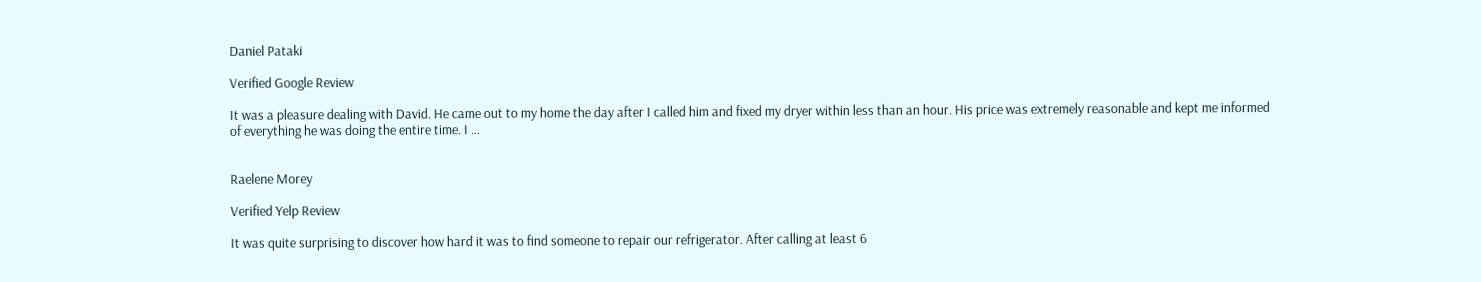Daniel Pataki

Verified Google Review

It was a pleasure dealing with David. He came out to my home the day after I called him and fixed my dryer within less than an hour. His price was extremely reasonable and kept me informed of everything he was doing the entire time. I …


Raelene Morey

Verified Yelp Review

It was quite surprising to discover how hard it was to find someone to repair our refrigerator. After calling at least 6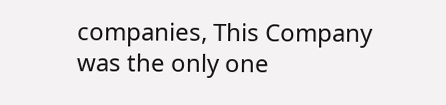companies, This Company was the only one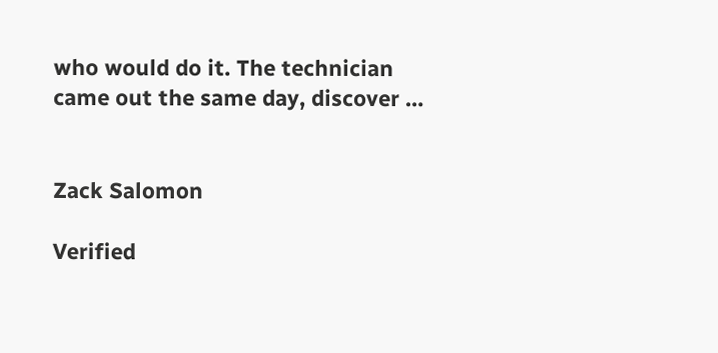who would do it. The technician came out the same day, discover …


Zack Salomon

Verified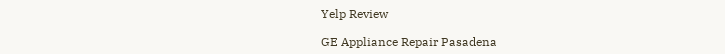Yelp Review

GE Appliance Repair Pasadena